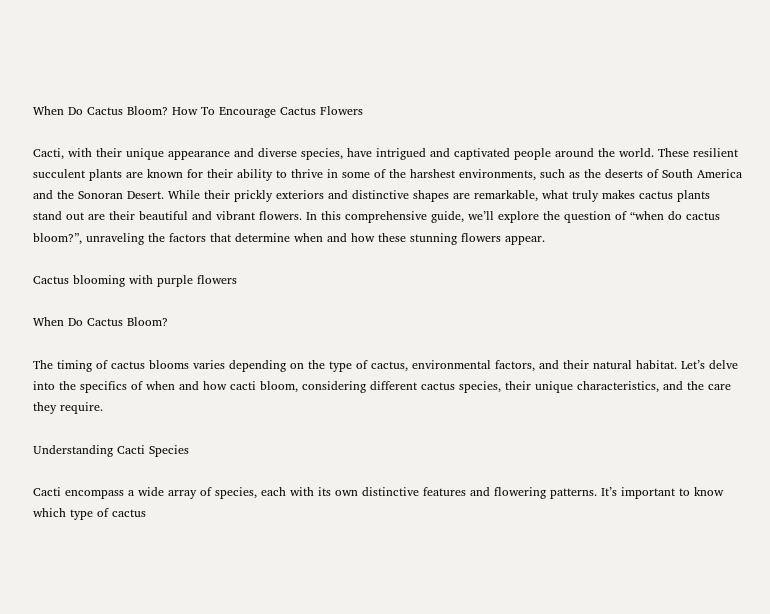When Do Cactus Bloom? How To Encourage Cactus Flowers

Cacti, with their unique appearance and diverse species, have intrigued and captivated people around the world. These resilient succulent plants are known for their ability to thrive in some of the harshest environments, such as the deserts of South America and the Sonoran Desert. While their prickly exteriors and distinctive shapes are remarkable, what truly makes cactus plants stand out are their beautiful and vibrant flowers. In this comprehensive guide, we’ll explore the question of “when do cactus bloom?”, unraveling the factors that determine when and how these stunning flowers appear.

Cactus blooming with purple flowers

When Do Cactus Bloom?

The timing of cactus blooms varies depending on the type of cactus, environmental factors, and their natural habitat. Let’s delve into the specifics of when and how cacti bloom, considering different cactus species, their unique characteristics, and the care they require.

Understanding Cacti Species

Cacti encompass a wide array of species, each with its own distinctive features and flowering patterns. It’s important to know which type of cactus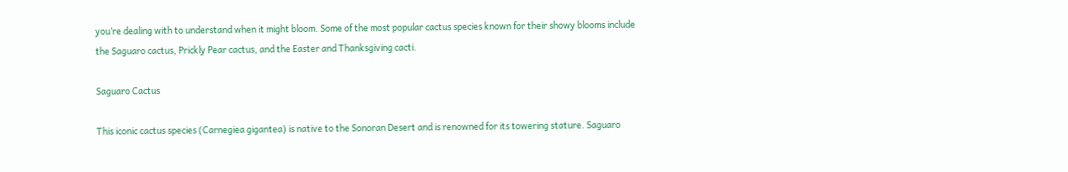you’re dealing with to understand when it might bloom. Some of the most popular cactus species known for their showy blooms include the Saguaro cactus, Prickly Pear cactus, and the Easter and Thanksgiving cacti.

Saguaro Cactus

This iconic cactus species (Carnegiea gigantea) is native to the Sonoran Desert and is renowned for its towering stature. Saguaro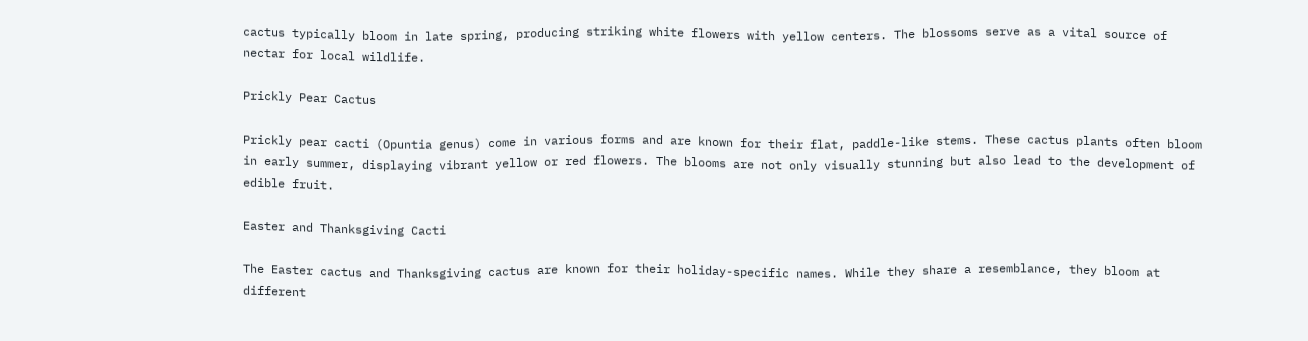cactus typically bloom in late spring, producing striking white flowers with yellow centers. The blossoms serve as a vital source of nectar for local wildlife.

Prickly Pear Cactus

Prickly pear cacti (Opuntia genus) come in various forms and are known for their flat, paddle-like stems. These cactus plants often bloom in early summer, displaying vibrant yellow or red flowers. The blooms are not only visually stunning but also lead to the development of edible fruit.

Easter and Thanksgiving Cacti

The Easter cactus and Thanksgiving cactus are known for their holiday-specific names. While they share a resemblance, they bloom at different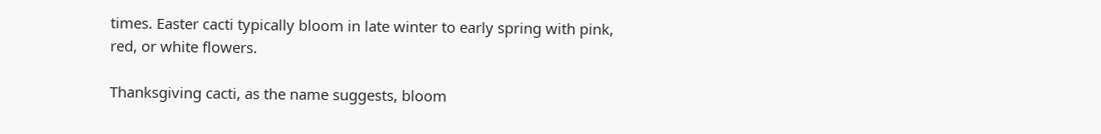times. Easter cacti typically bloom in late winter to early spring with pink, red, or white flowers.

Thanksgiving cacti, as the name suggests, bloom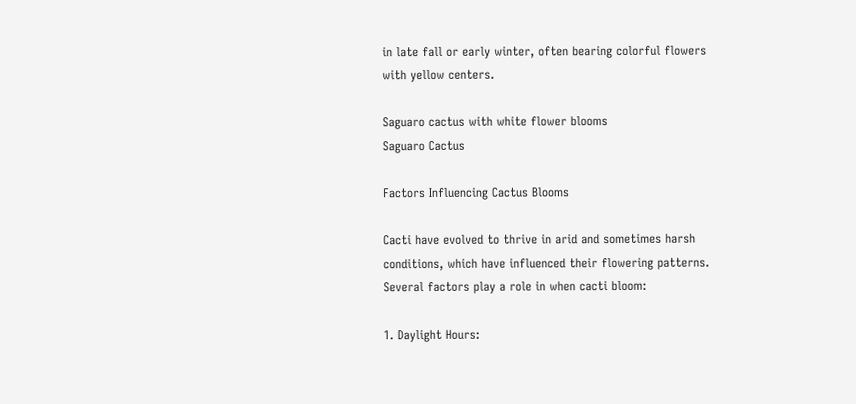in late fall or early winter, often bearing colorful flowers with yellow centers.

Saguaro cactus with white flower blooms
Saguaro Cactus

Factors Influencing Cactus Blooms

Cacti have evolved to thrive in arid and sometimes harsh conditions, which have influenced their flowering patterns. Several factors play a role in when cacti bloom:

1. Daylight Hours: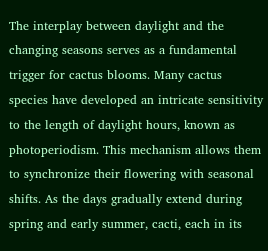The interplay between daylight and the changing seasons serves as a fundamental trigger for cactus blooms. Many cactus species have developed an intricate sensitivity to the length of daylight hours, known as photoperiodism. This mechanism allows them to synchronize their flowering with seasonal shifts. As the days gradually extend during spring and early summer, cacti, each in its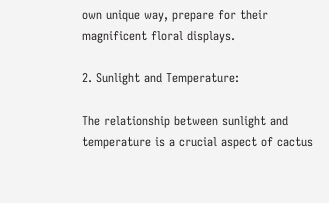own unique way, prepare for their magnificent floral displays.

2. Sunlight and Temperature:

The relationship between sunlight and temperature is a crucial aspect of cactus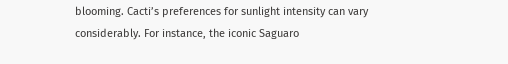blooming. Cacti’s preferences for sunlight intensity can vary considerably. For instance, the iconic Saguaro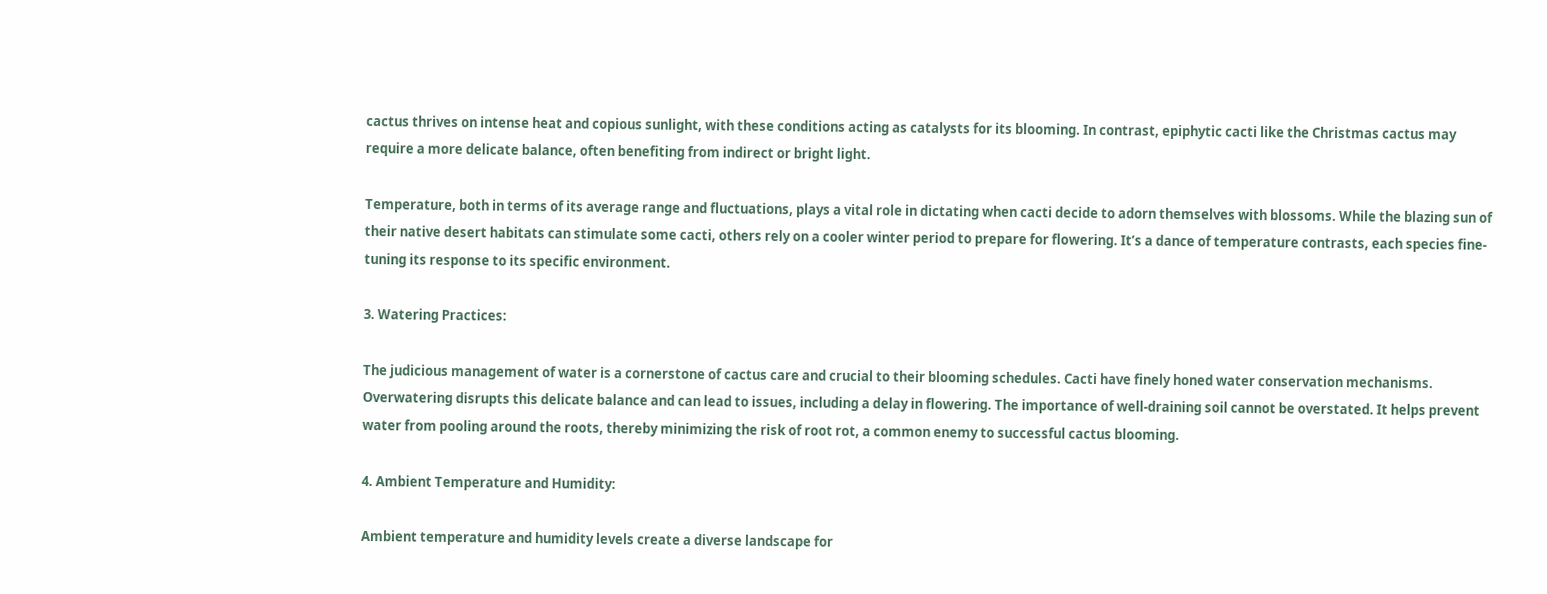cactus thrives on intense heat and copious sunlight, with these conditions acting as catalysts for its blooming. In contrast, epiphytic cacti like the Christmas cactus may require a more delicate balance, often benefiting from indirect or bright light.

Temperature, both in terms of its average range and fluctuations, plays a vital role in dictating when cacti decide to adorn themselves with blossoms. While the blazing sun of their native desert habitats can stimulate some cacti, others rely on a cooler winter period to prepare for flowering. It’s a dance of temperature contrasts, each species fine-tuning its response to its specific environment.

3. Watering Practices:

The judicious management of water is a cornerstone of cactus care and crucial to their blooming schedules. Cacti have finely honed water conservation mechanisms. Overwatering disrupts this delicate balance and can lead to issues, including a delay in flowering. The importance of well-draining soil cannot be overstated. It helps prevent water from pooling around the roots, thereby minimizing the risk of root rot, a common enemy to successful cactus blooming.

4. Ambient Temperature and Humidity:

Ambient temperature and humidity levels create a diverse landscape for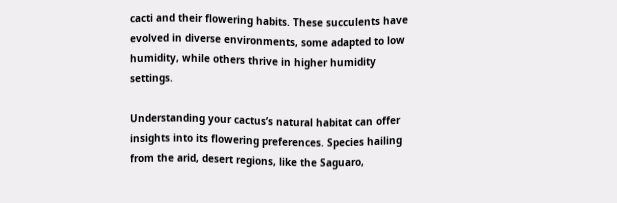cacti and their flowering habits. These succulents have evolved in diverse environments, some adapted to low humidity, while others thrive in higher humidity settings.

Understanding your cactus’s natural habitat can offer insights into its flowering preferences. Species hailing from the arid, desert regions, like the Saguaro,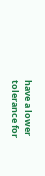have a lower tolerance for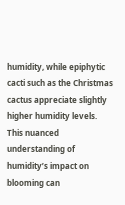humidity, while epiphytic cacti such as the Christmas cactus appreciate slightly higher humidity levels. This nuanced understanding of humidity’s impact on blooming can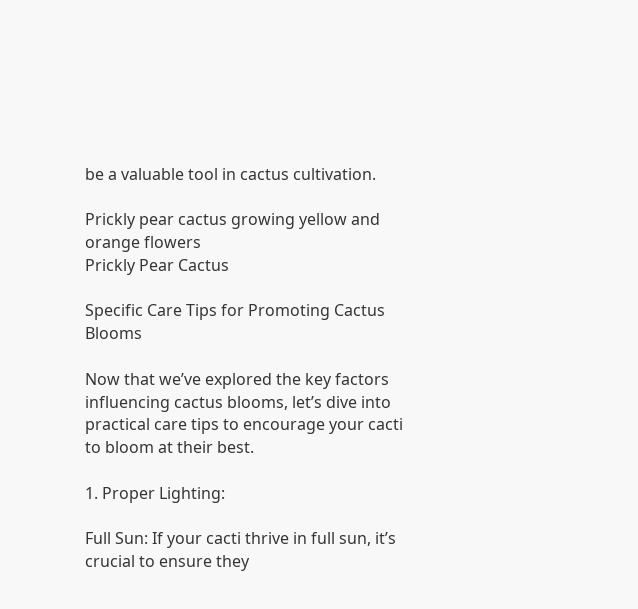be a valuable tool in cactus cultivation.

Prickly pear cactus growing yellow and orange flowers
Prickly Pear Cactus

Specific Care Tips for Promoting Cactus Blooms

Now that we’ve explored the key factors influencing cactus blooms, let’s dive into practical care tips to encourage your cacti to bloom at their best.

1. Proper Lighting:

Full Sun: If your cacti thrive in full sun, it’s crucial to ensure they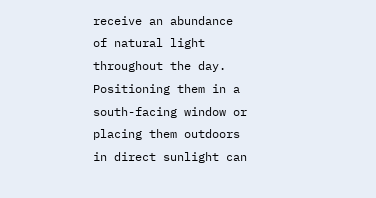receive an abundance of natural light throughout the day. Positioning them in a south-facing window or placing them outdoors in direct sunlight can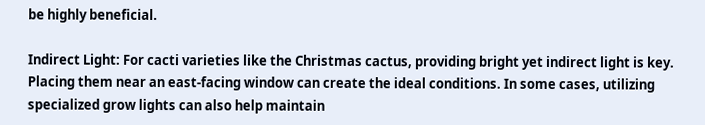be highly beneficial.

Indirect Light: For cacti varieties like the Christmas cactus, providing bright yet indirect light is key. Placing them near an east-facing window can create the ideal conditions. In some cases, utilizing specialized grow lights can also help maintain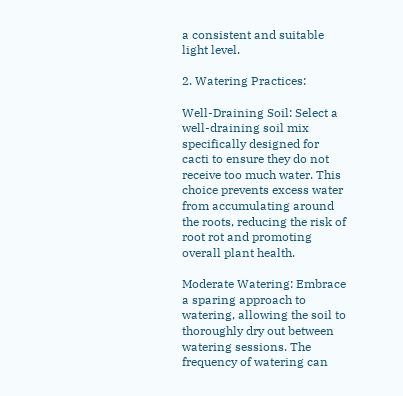a consistent and suitable light level.

2. Watering Practices:

Well-Draining Soil: Select a well-draining soil mix specifically designed for cacti to ensure they do not receive too much water. This choice prevents excess water from accumulating around the roots, reducing the risk of root rot and promoting overall plant health.

Moderate Watering: Embrace a sparing approach to watering, allowing the soil to thoroughly dry out between watering sessions. The frequency of watering can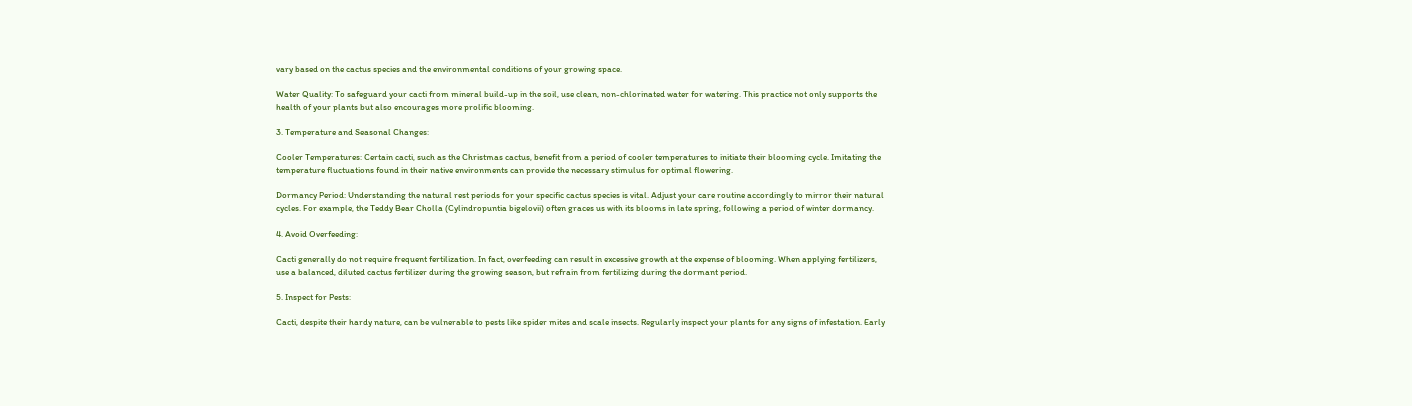vary based on the cactus species and the environmental conditions of your growing space.

Water Quality: To safeguard your cacti from mineral build-up in the soil, use clean, non-chlorinated water for watering. This practice not only supports the health of your plants but also encourages more prolific blooming.

3. Temperature and Seasonal Changes:

Cooler Temperatures: Certain cacti, such as the Christmas cactus, benefit from a period of cooler temperatures to initiate their blooming cycle. Imitating the temperature fluctuations found in their native environments can provide the necessary stimulus for optimal flowering.

Dormancy Period: Understanding the natural rest periods for your specific cactus species is vital. Adjust your care routine accordingly to mirror their natural cycles. For example, the Teddy Bear Cholla (Cylindropuntia bigelovii) often graces us with its blooms in late spring, following a period of winter dormancy.

4. Avoid Overfeeding:

Cacti generally do not require frequent fertilization. In fact, overfeeding can result in excessive growth at the expense of blooming. When applying fertilizers, use a balanced, diluted cactus fertilizer during the growing season, but refrain from fertilizing during the dormant period.

5. Inspect for Pests:

Cacti, despite their hardy nature, can be vulnerable to pests like spider mites and scale insects. Regularly inspect your plants for any signs of infestation. Early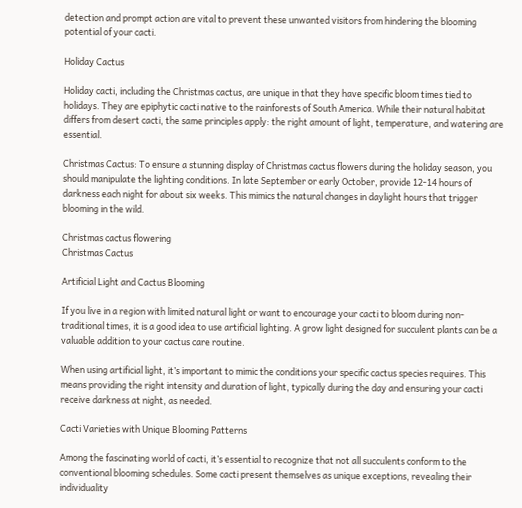detection and prompt action are vital to prevent these unwanted visitors from hindering the blooming potential of your cacti.

Holiday Cactus

Holiday cacti, including the Christmas cactus, are unique in that they have specific bloom times tied to holidays. They are epiphytic cacti native to the rainforests of South America. While their natural habitat differs from desert cacti, the same principles apply: the right amount of light, temperature, and watering are essential.

Christmas Cactus: To ensure a stunning display of Christmas cactus flowers during the holiday season, you should manipulate the lighting conditions. In late September or early October, provide 12-14 hours of darkness each night for about six weeks. This mimics the natural changes in daylight hours that trigger blooming in the wild.

Christmas cactus flowering
Christmas Cactus

Artificial Light and Cactus Blooming

If you live in a region with limited natural light or want to encourage your cacti to bloom during non-traditional times, it is a good idea to use artificial lighting. A grow light designed for succulent plants can be a valuable addition to your cactus care routine.

When using artificial light, it’s important to mimic the conditions your specific cactus species requires. This means providing the right intensity and duration of light, typically during the day and ensuring your cacti receive darkness at night, as needed.

Cacti Varieties with Unique Blooming Patterns

Among the fascinating world of cacti, it’s essential to recognize that not all succulents conform to the conventional blooming schedules. Some cacti present themselves as unique exceptions, revealing their individuality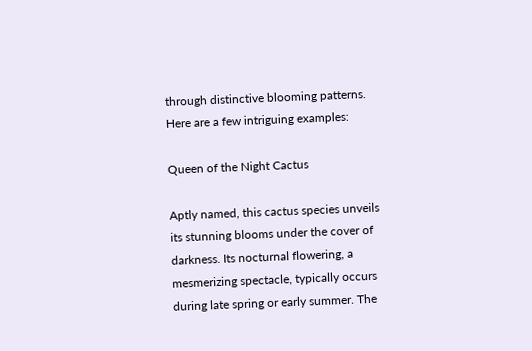through distinctive blooming patterns. Here are a few intriguing examples:

Queen of the Night Cactus

Aptly named, this cactus species unveils its stunning blooms under the cover of darkness. Its nocturnal flowering, a mesmerizing spectacle, typically occurs during late spring or early summer. The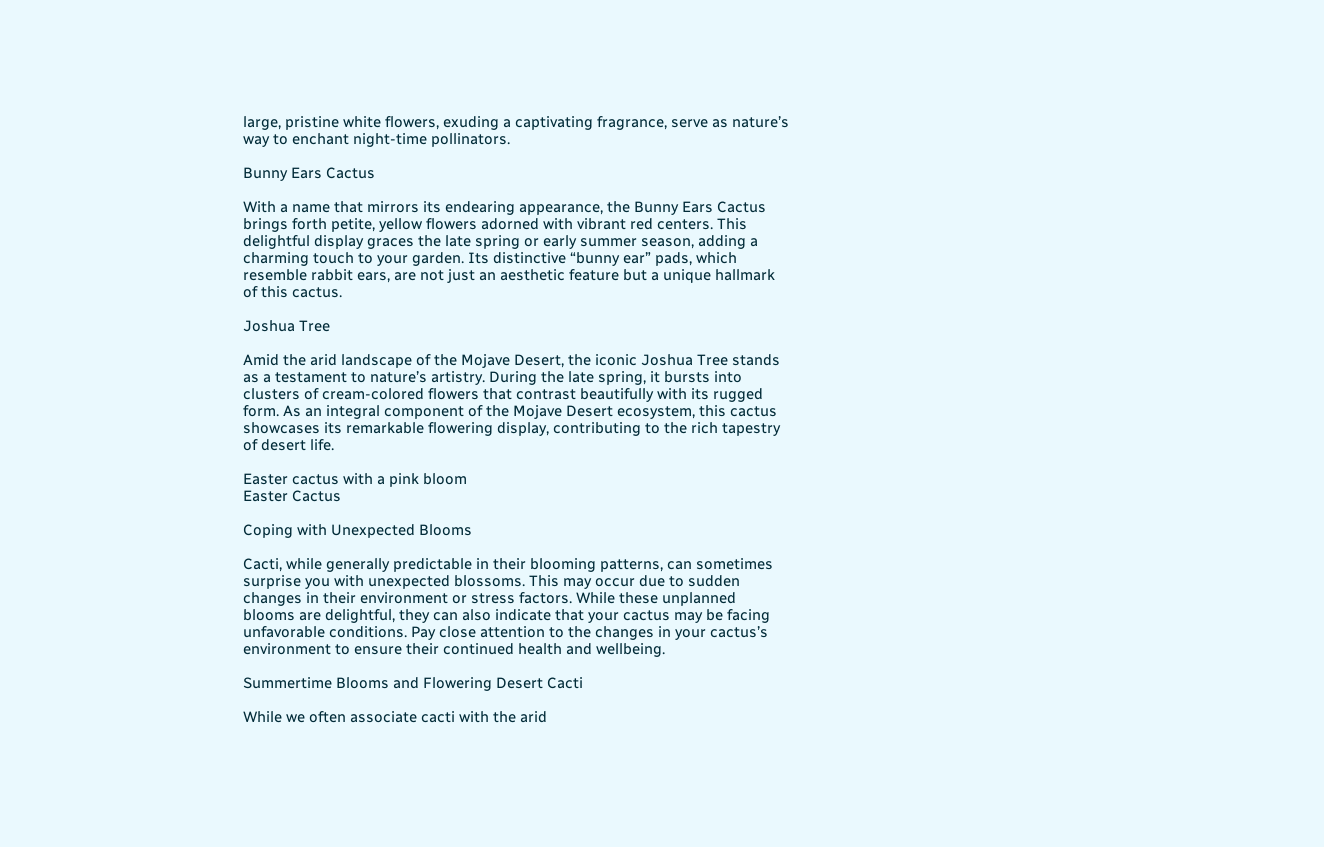large, pristine white flowers, exuding a captivating fragrance, serve as nature’s way to enchant night-time pollinators.

Bunny Ears Cactus

With a name that mirrors its endearing appearance, the Bunny Ears Cactus brings forth petite, yellow flowers adorned with vibrant red centers. This delightful display graces the late spring or early summer season, adding a charming touch to your garden. Its distinctive “bunny ear” pads, which resemble rabbit ears, are not just an aesthetic feature but a unique hallmark of this cactus.

Joshua Tree

Amid the arid landscape of the Mojave Desert, the iconic Joshua Tree stands as a testament to nature’s artistry. During the late spring, it bursts into clusters of cream-colored flowers that contrast beautifully with its rugged form. As an integral component of the Mojave Desert ecosystem, this cactus showcases its remarkable flowering display, contributing to the rich tapestry of desert life.

Easter cactus with a pink bloom
Easter Cactus

Coping with Unexpected Blooms

Cacti, while generally predictable in their blooming patterns, can sometimes surprise you with unexpected blossoms. This may occur due to sudden changes in their environment or stress factors. While these unplanned blooms are delightful, they can also indicate that your cactus may be facing unfavorable conditions. Pay close attention to the changes in your cactus’s environment to ensure their continued health and wellbeing.

Summertime Blooms and Flowering Desert Cacti

While we often associate cacti with the arid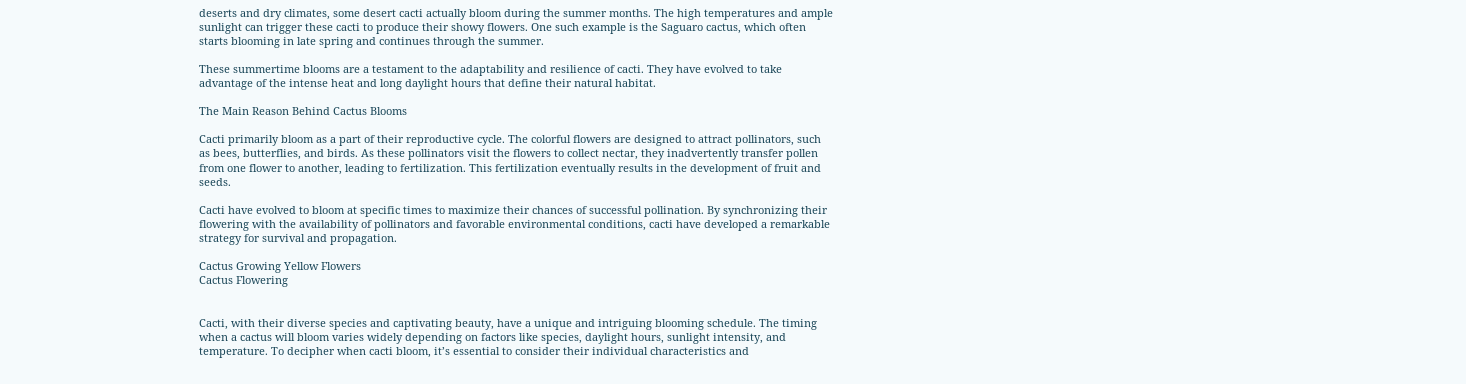deserts and dry climates, some desert cacti actually bloom during the summer months. The high temperatures and ample sunlight can trigger these cacti to produce their showy flowers. One such example is the Saguaro cactus, which often starts blooming in late spring and continues through the summer.

These summertime blooms are a testament to the adaptability and resilience of cacti. They have evolved to take advantage of the intense heat and long daylight hours that define their natural habitat.

The Main Reason Behind Cactus Blooms

Cacti primarily bloom as a part of their reproductive cycle. The colorful flowers are designed to attract pollinators, such as bees, butterflies, and birds. As these pollinators visit the flowers to collect nectar, they inadvertently transfer pollen from one flower to another, leading to fertilization. This fertilization eventually results in the development of fruit and seeds.

Cacti have evolved to bloom at specific times to maximize their chances of successful pollination. By synchronizing their flowering with the availability of pollinators and favorable environmental conditions, cacti have developed a remarkable strategy for survival and propagation.

Cactus Growing Yellow Flowers
Cactus Flowering


Cacti, with their diverse species and captivating beauty, have a unique and intriguing blooming schedule. The timing when a cactus will bloom varies widely depending on factors like species, daylight hours, sunlight intensity, and temperature. To decipher when cacti bloom, it’s essential to consider their individual characteristics and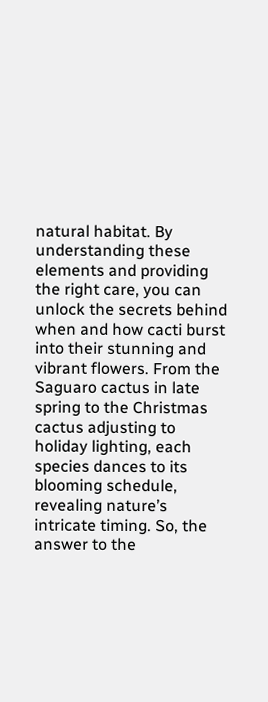natural habitat. By understanding these elements and providing the right care, you can unlock the secrets behind when and how cacti burst into their stunning and vibrant flowers. From the Saguaro cactus in late spring to the Christmas cactus adjusting to holiday lighting, each species dances to its blooming schedule, revealing nature’s intricate timing. So, the answer to the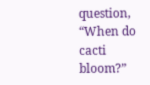question, “When do cacti bloom?”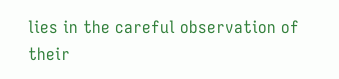lies in the careful observation of their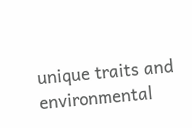unique traits and environmental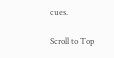cues.

Scroll to Top